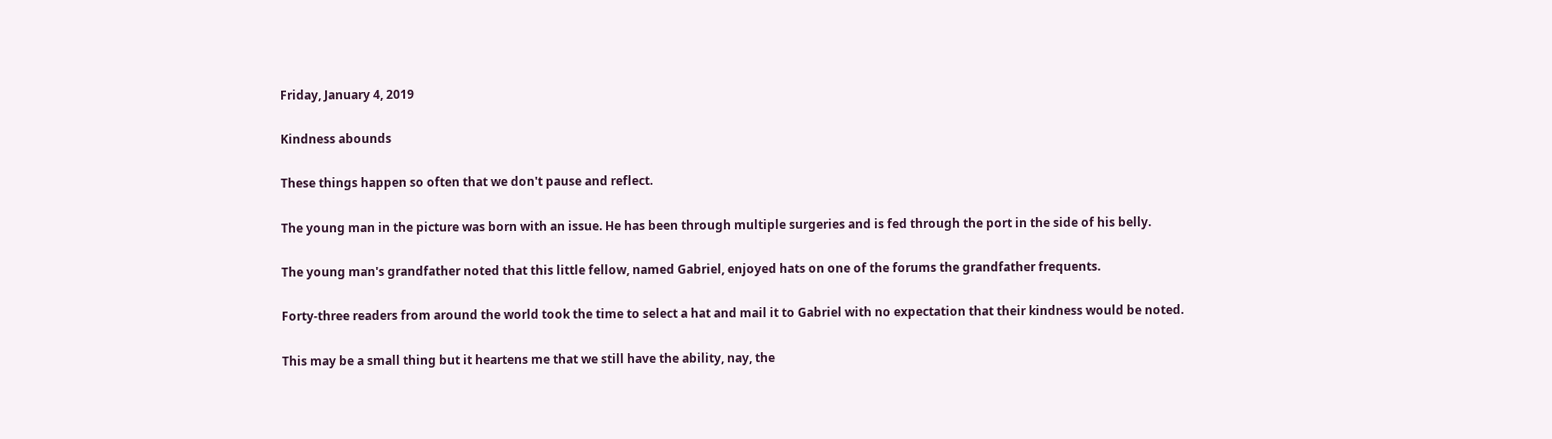Friday, January 4, 2019

Kindness abounds

These things happen so often that we don't pause and reflect.

The young man in the picture was born with an issue. He has been through multiple surgeries and is fed through the port in the side of his belly.

The young man's grandfather noted that this little fellow, named Gabriel, enjoyed hats on one of the forums the grandfather frequents.

Forty-three readers from around the world took the time to select a hat and mail it to Gabriel with no expectation that their kindness would be noted.

This may be a small thing but it heartens me that we still have the ability, nay, the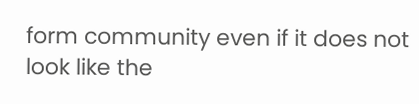form community even if it does not look like the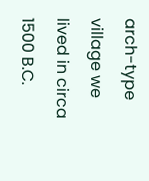arch-type village we lived in circa 1500 B.C.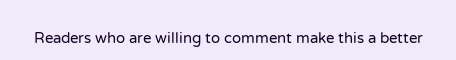Readers who are willing to comment make this a better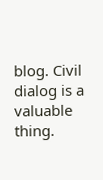blog. Civil dialog is a valuable thing.